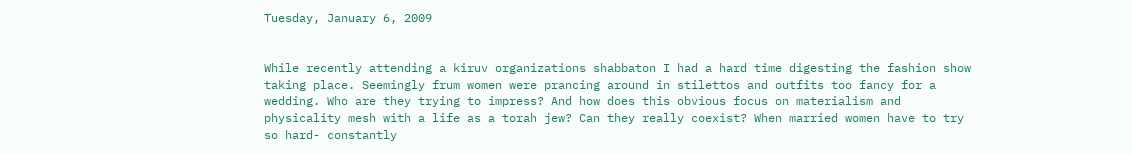Tuesday, January 6, 2009


While recently attending a kiruv organizations shabbaton I had a hard time digesting the fashion show taking place. Seemingly frum women were prancing around in stilettos and outfits too fancy for a wedding. Who are they trying to impress? And how does this obvious focus on materialism and physicality mesh with a life as a torah jew? Can they really coexist? When married women have to try so hard- constantly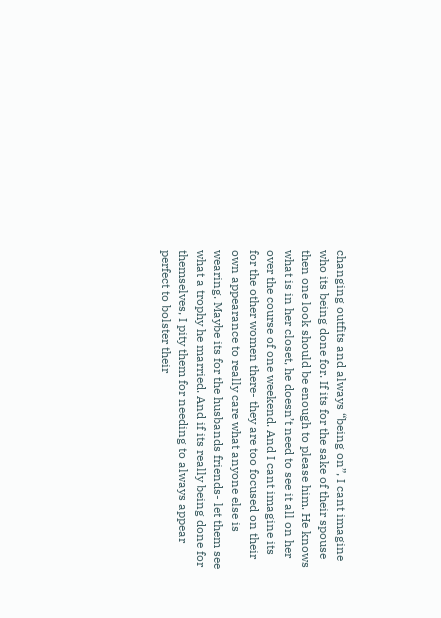changing outfits and always “being on”, I cant imagine who its being done for. If its for the sake of their spouse then one look should be enough to please him. He knows what is in her closet, he doesn’t need to see it all on her over the course of one weekend. And I cant imagine its for the other women there- they are too focused on their own appearance to really care what anyone else is wearing. Maybe its for the husbands friends- let them see what a trophy he married. And if its really being done for themselves, I pity them for needing to always appear perfect to bolster their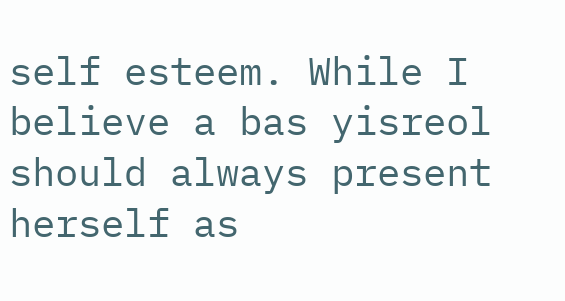self esteem. While I believe a bas yisreol should always present herself as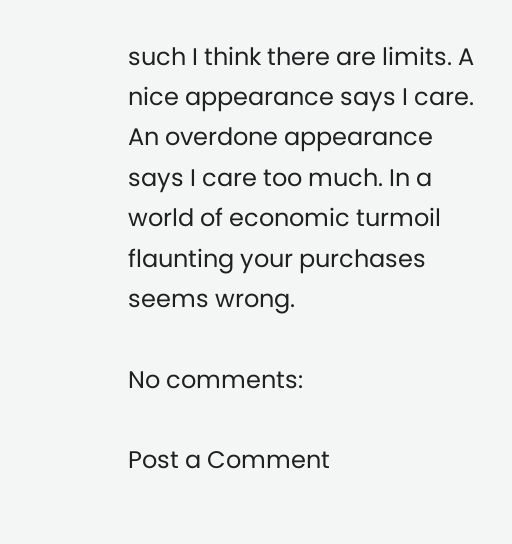such I think there are limits. A nice appearance says I care. An overdone appearance says I care too much. In a world of economic turmoil flaunting your purchases seems wrong.

No comments:

Post a Comment